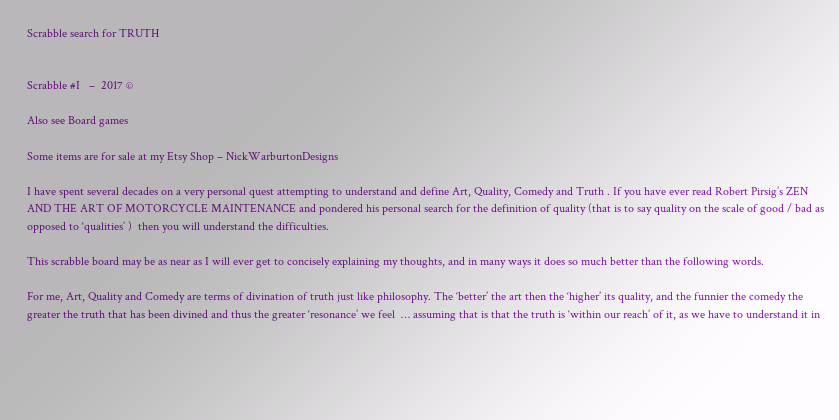Scrabble search for TRUTH


Scrabble #I   –  2017 ©

Also see Board games

Some items are for sale at my Etsy Shop – NickWarburtonDesigns

I have spent several decades on a very personal quest attempting to understand and define Art, Quality, Comedy and Truth . If you have ever read Robert Pirsig’s ZEN AND THE ART OF MOTORCYCLE MAINTENANCE and pondered his personal search for the definition of quality (that is to say quality on the scale of good / bad as opposed to ‘qualities’ )  then you will understand the difficulties.

This scrabble board may be as near as I will ever get to concisely explaining my thoughts, and in many ways it does so much better than the following words.

For me, Art, Quality and Comedy are terms of divination of truth just like philosophy. The ‘better’ the art then the ‘higher’ its quality, and the funnier the comedy the greater the truth that has been divined and thus the greater ‘resonance’ we feel  … assuming that is that the truth is ‘within our reach’ of it, as we have to understand it in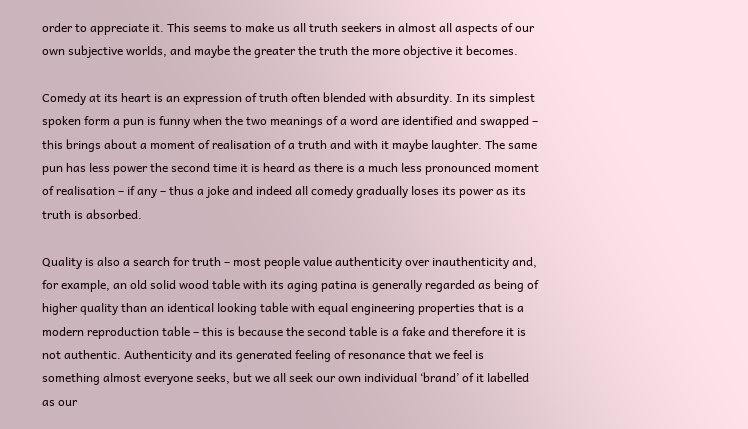order to appreciate it. This seems to make us all truth seekers in almost all aspects of our own subjective worlds, and maybe the greater the truth the more objective it becomes.

Comedy at its heart is an expression of truth often blended with absurdity. In its simplest spoken form a pun is funny when the two meanings of a word are identified and swapped – this brings about a moment of realisation of a truth and with it maybe laughter. The same pun has less power the second time it is heard as there is a much less pronounced moment of realisation – if any – thus a joke and indeed all comedy gradually loses its power as its truth is absorbed.

Quality is also a search for truth – most people value authenticity over inauthenticity and, for example, an old solid wood table with its aging patina is generally regarded as being of higher quality than an identical looking table with equal engineering properties that is a modern reproduction table – this is because the second table is a fake and therefore it is not authentic. Authenticity and its generated feeling of resonance that we feel is something almost everyone seeks, but we all seek our own individual ‘brand’ of it labelled as our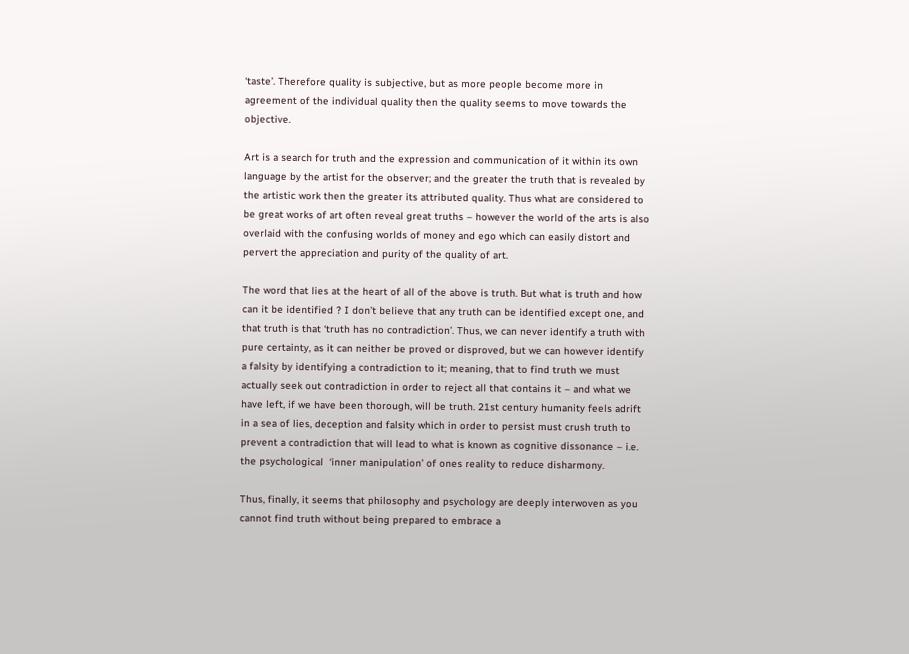‘taste’. Therefore quality is subjective, but as more people become more in agreement of the individual quality then the quality seems to move towards the objective.

Art is a search for truth and the expression and communication of it within its own language by the artist for the observer; and the greater the truth that is revealed by the artistic work then the greater its attributed quality. Thus what are considered to be great works of art often reveal great truths – however the world of the arts is also overlaid with the confusing worlds of money and ego which can easily distort and pervert the appreciation and purity of the quality of art.

The word that lies at the heart of all of the above is truth. But what is truth and how can it be identified ? I don’t believe that any truth can be identified except one, and that truth is that ‘truth has no contradiction’. Thus, we can never identify a truth with pure certainty, as it can neither be proved or disproved, but we can however identify a falsity by identifying a contradiction to it; meaning, that to find truth we must actually seek out contradiction in order to reject all that contains it – and what we have left, if we have been thorough, will be truth. 21st century humanity feels adrift in a sea of lies, deception and falsity which in order to persist must crush truth to prevent a contradiction that will lead to what is known as cognitive dissonance – i.e. the psychological  ‘inner manipulation’ of ones reality to reduce disharmony.

Thus, finally, it seems that philosophy and psychology are deeply interwoven as you cannot find truth without being prepared to embrace a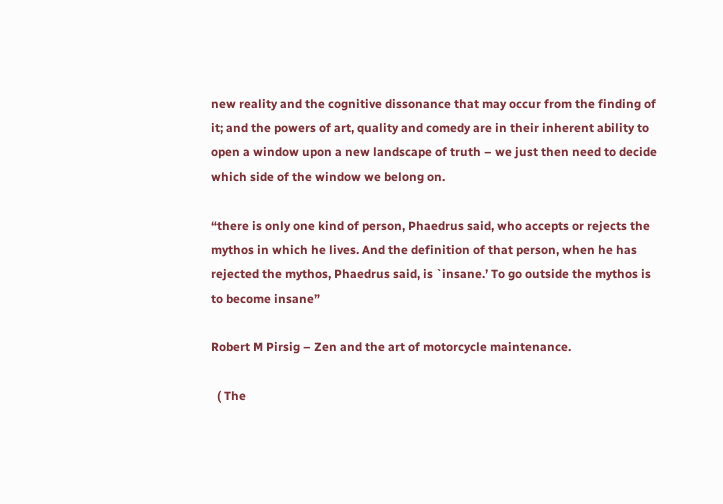new reality and the cognitive dissonance that may occur from the finding of it; and the powers of art, quality and comedy are in their inherent ability to open a window upon a new landscape of truth – we just then need to decide which side of the window we belong on.

“there is only one kind of person, Phaedrus said, who accepts or rejects the mythos in which he lives. And the definition of that person, when he has rejected the mythos, Phaedrus said, is `insane.’ To go outside the mythos is to become insane”

Robert M Pirsig – Zen and the art of motorcycle maintenance.

  ( The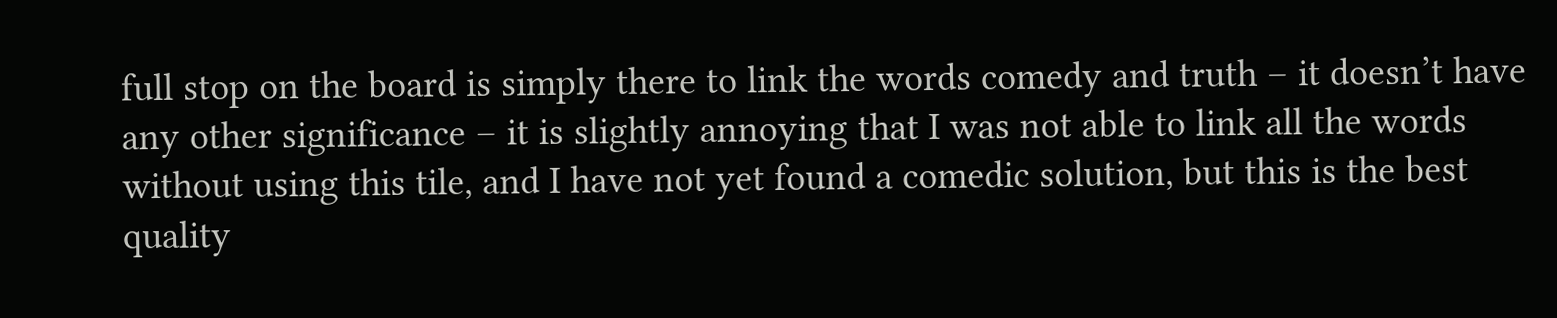full stop on the board is simply there to link the words comedy and truth – it doesn’t have any other significance – it is slightly annoying that I was not able to link all the words without using this tile, and I have not yet found a comedic solution, but this is the best quality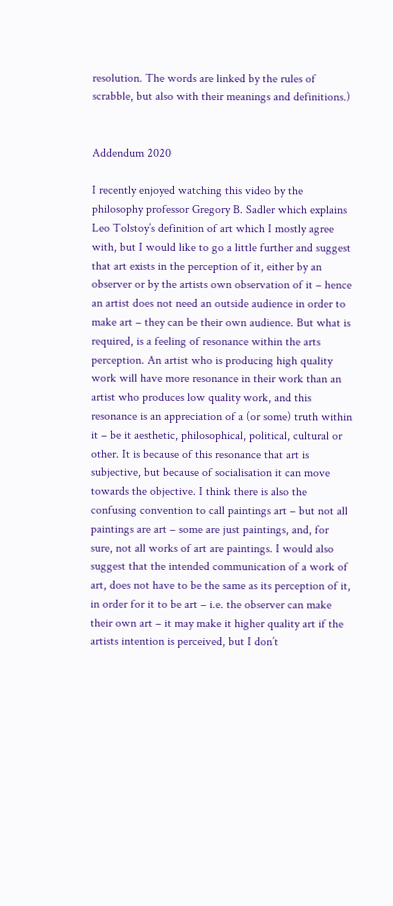resolution. The words are linked by the rules of scrabble, but also with their meanings and definitions.)


Addendum 2020

I recently enjoyed watching this video by the philosophy professor Gregory B. Sadler which explains Leo Tolstoy’s definition of art which I mostly agree with, but I would like to go a little further and suggest that art exists in the perception of it, either by an observer or by the artists own observation of it – hence an artist does not need an outside audience in order to make art – they can be their own audience. But what is required, is a feeling of resonance within the arts perception. An artist who is producing high quality work will have more resonance in their work than an artist who produces low quality work, and this resonance is an appreciation of a (or some) truth within it – be it aesthetic, philosophical, political, cultural or other. It is because of this resonance that art is subjective, but because of socialisation it can move towards the objective. I think there is also the confusing convention to call paintings art – but not all paintings are art – some are just paintings, and, for sure, not all works of art are paintings. I would also suggest that the intended communication of a work of art, does not have to be the same as its perception of it, in order for it to be art – i.e. the observer can make their own art – it may make it higher quality art if the artists intention is perceived, but I don’t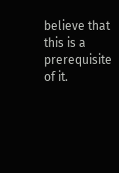believe that this is a prerequisite of it.